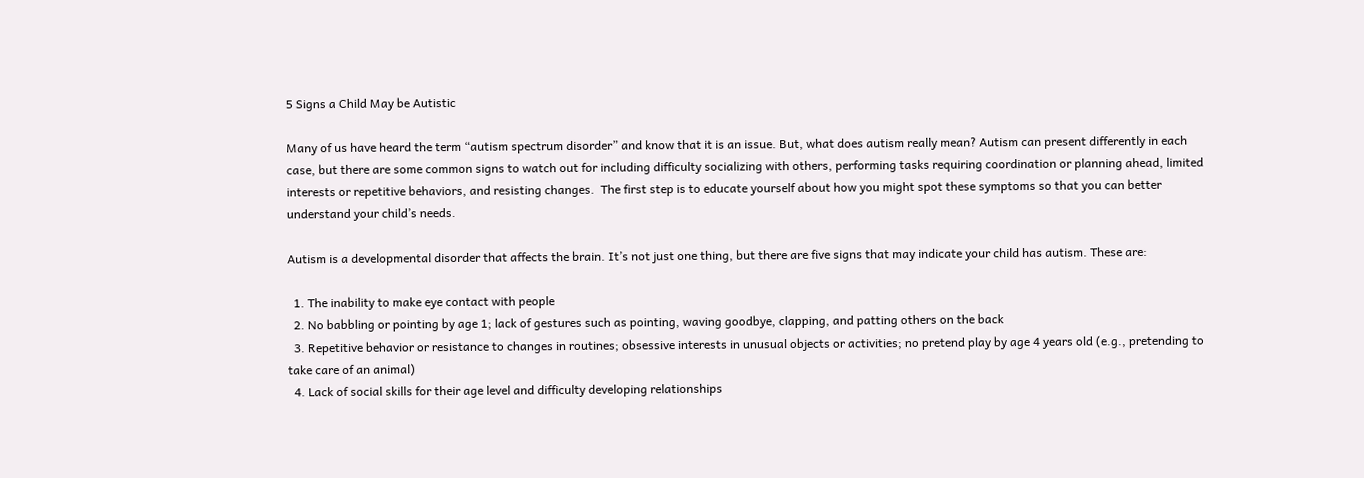5 Signs a Child May be Autistic

Many of us have heard the term “autism spectrum disorder” and know that it is an issue. But, what does autism really mean? Autism can present differently in each case, but there are some common signs to watch out for including difficulty socializing with others, performing tasks requiring coordination or planning ahead, limited interests or repetitive behaviors, and resisting changes.  The first step is to educate yourself about how you might spot these symptoms so that you can better understand your child’s needs.

Autism is a developmental disorder that affects the brain. It’s not just one thing, but there are five signs that may indicate your child has autism. These are:

  1. The inability to make eye contact with people
  2. No babbling or pointing by age 1; lack of gestures such as pointing, waving goodbye, clapping, and patting others on the back
  3. Repetitive behavior or resistance to changes in routines; obsessive interests in unusual objects or activities; no pretend play by age 4 years old (e.g., pretending to take care of an animal)
  4. Lack of social skills for their age level and difficulty developing relationships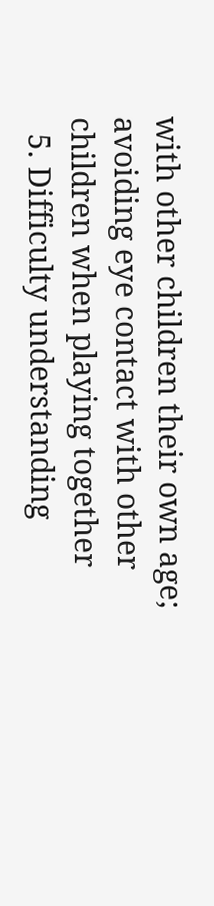with other children their own age; avoiding eye contact with other children when playing together
  5. Difficulty understanding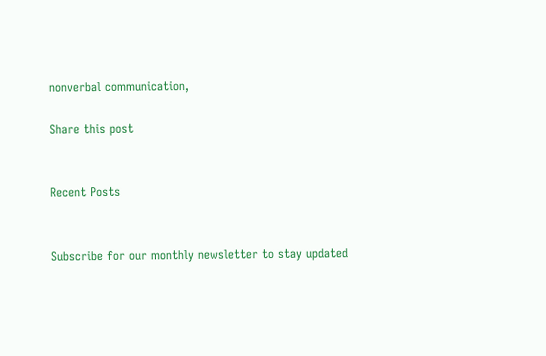nonverbal communication,

Share this post


Recent Posts


Subscribe for our monthly newsletter to stay updated